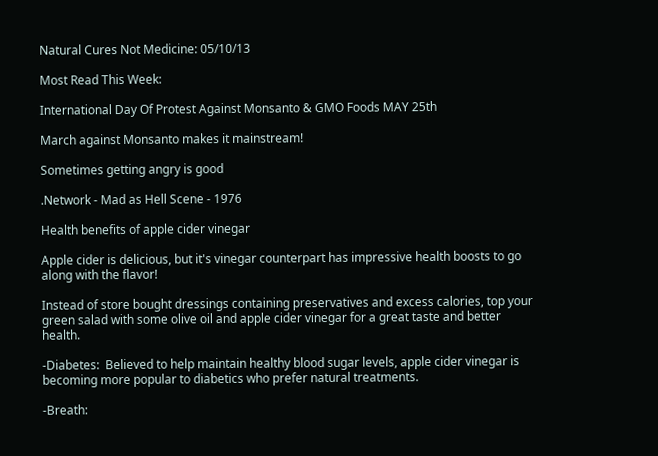Natural Cures Not Medicine: 05/10/13

Most Read This Week:

International Day Of Protest Against Monsanto & GMO Foods MAY 25th

March against Monsanto makes it mainstream!

Sometimes getting angry is good

.Network - Mad as Hell Scene - 1976

Health benefits of apple cider vinegar

Apple cider is delicious, but it's vinegar counterpart has impressive health boosts to go along with the flavor!

Instead of store bought dressings containing preservatives and excess calories, top your green salad with some olive oil and apple cider vinegar for a great taste and better health.

-Diabetes:  Believed to help maintain healthy blood sugar levels, apple cider vinegar is becoming more popular to diabetics who prefer natural treatments.

-Breath: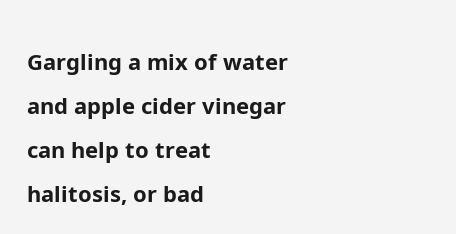Gargling a mix of water and apple cider vinegar can help to treat halitosis, or bad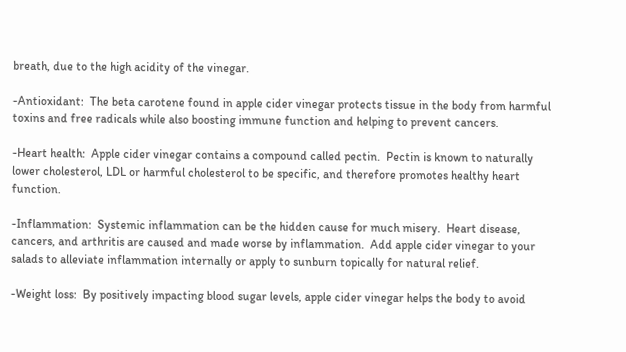breath, due to the high acidity of the vinegar.

-Antioxidant:  The beta carotene found in apple cider vinegar protects tissue in the body from harmful toxins and free radicals while also boosting immune function and helping to prevent cancers.

-Heart health:  Apple cider vinegar contains a compound called pectin.  Pectin is known to naturally lower cholesterol, LDL or harmful cholesterol to be specific, and therefore promotes healthy heart function.

-Inflammation:  Systemic inflammation can be the hidden cause for much misery.  Heart disease, cancers, and arthritis are caused and made worse by inflammation.  Add apple cider vinegar to your salads to alleviate inflammation internally or apply to sunburn topically for natural relief.

-Weight loss:  By positively impacting blood sugar levels, apple cider vinegar helps the body to avoid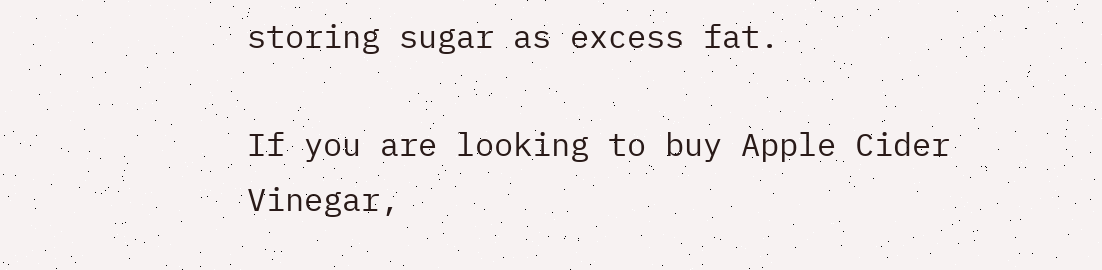storing sugar as excess fat.

If you are looking to buy Apple Cider Vinegar,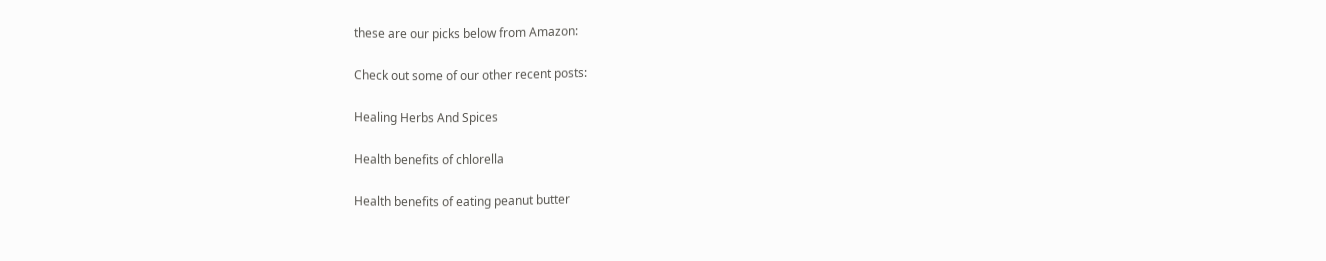these are our picks below from Amazon:

Check out some of our other recent posts:

Healing Herbs And Spices

Health benefits of chlorella

Health benefits of eating peanut butter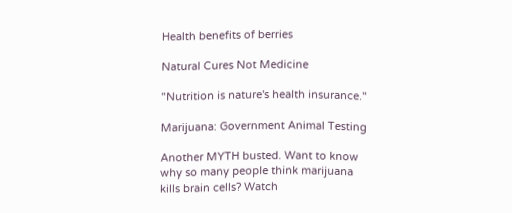Health benefits of berries

Natural Cures Not Medicine

"Nutrition is nature's health insurance."

Marijuana: Government Animal Testing

Another MYTH busted. Want to know why so many people think marijuana kills brain cells? Watch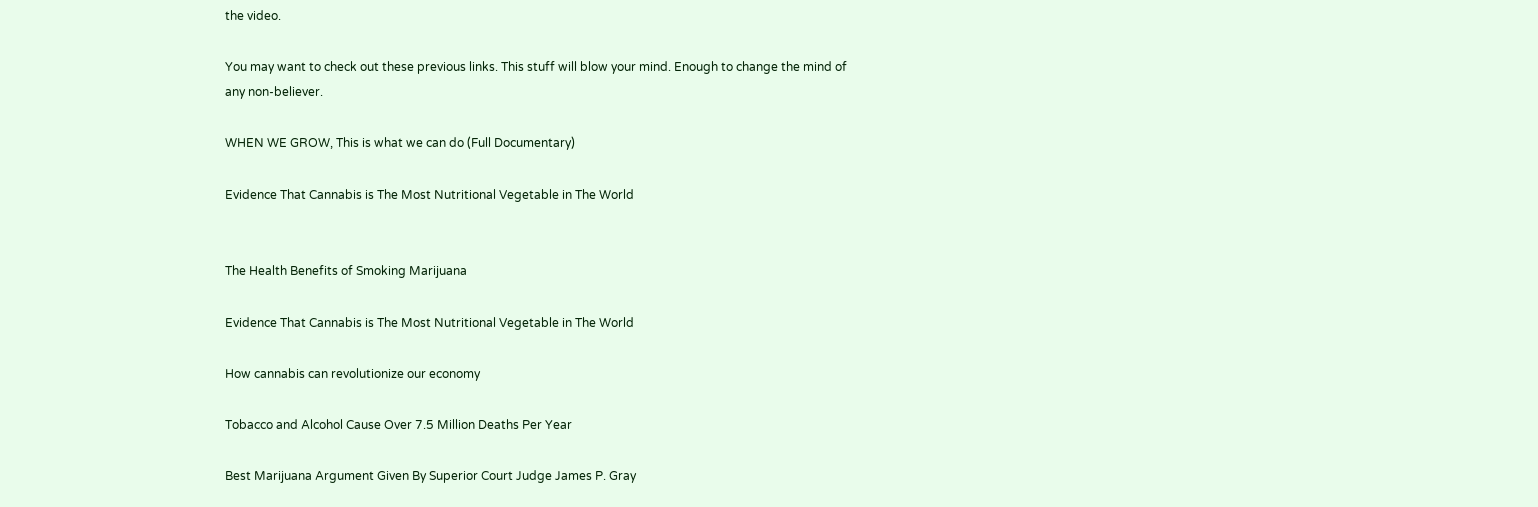the video.

You may want to check out these previous links. This stuff will blow your mind. Enough to change the mind of any non-believer.

WHEN WE GROW, This is what we can do (Full Documentary)

Evidence That Cannabis is The Most Nutritional Vegetable in The World


The Health Benefits of Smoking Marijuana

Evidence That Cannabis is The Most Nutritional Vegetable in The World

How cannabis can revolutionize our economy

Tobacco and Alcohol Cause Over 7.5 Million Deaths Per Year

Best Marijuana Argument Given By Superior Court Judge James P. Gray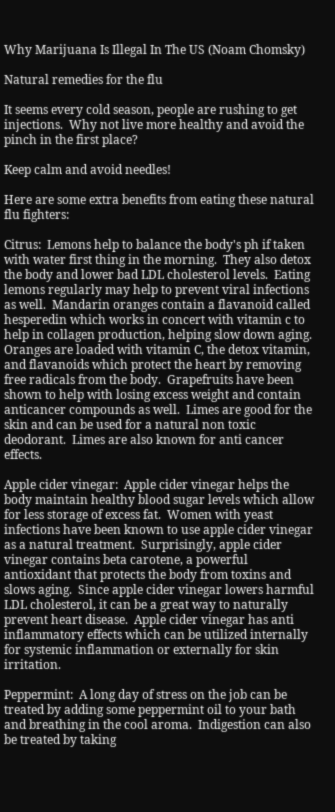Why Marijuana Is Illegal In The US (Noam Chomsky)

Natural remedies for the flu

It seems every cold season, people are rushing to get injections.  Why not live more healthy and avoid the pinch in the first place?

Keep calm and avoid needles!

Here are some extra benefits from eating these natural flu fighters:

Citrus:  Lemons help to balance the body's ph if taken with water first thing in the morning.  They also detox the body and lower bad LDL cholesterol levels.  Eating lemons regularly may help to prevent viral infections as well.  Mandarin oranges contain a flavanoid called hesperedin which works in concert with vitamin c to help in collagen production, helping slow down aging.  Oranges are loaded with vitamin C, the detox vitamin, and flavanoids which protect the heart by removing free radicals from the body.  Grapefruits have been shown to help with losing excess weight and contain anticancer compounds as well.  Limes are good for the skin and can be used for a natural non toxic deodorant.  Limes are also known for anti cancer effects.

Apple cider vinegar:  Apple cider vinegar helps the body maintain healthy blood sugar levels which allow for less storage of excess fat.  Women with yeast infections have been known to use apple cider vinegar as a natural treatment.  Surprisingly, apple cider vinegar contains beta carotene, a powerful antioxidant that protects the body from toxins and slows aging.  Since apple cider vinegar lowers harmful LDL cholesterol, it can be a great way to naturally prevent heart disease.  Apple cider vinegar has anti inflammatory effects which can be utilized internally for systemic inflammation or externally for skin irritation.

Peppermint:  A long day of stress on the job can be treated by adding some peppermint oil to your bath and breathing in the cool aroma.  Indigestion can also be treated by taking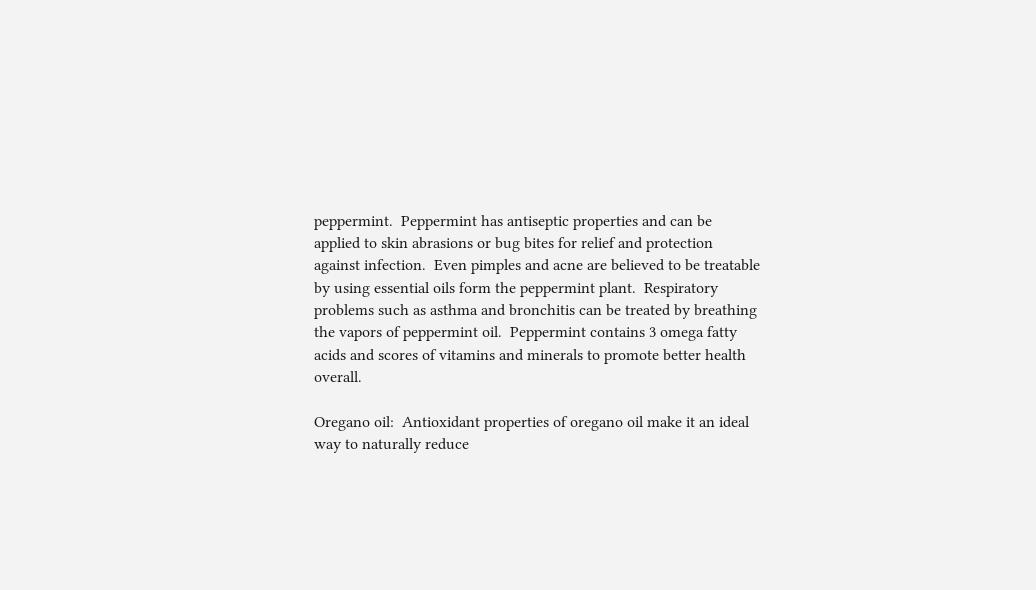peppermint.  Peppermint has antiseptic properties and can be applied to skin abrasions or bug bites for relief and protection against infection.  Even pimples and acne are believed to be treatable by using essential oils form the peppermint plant.  Respiratory problems such as asthma and bronchitis can be treated by breathing the vapors of peppermint oil.  Peppermint contains 3 omega fatty acids and scores of vitamins and minerals to promote better health overall.

Oregano oil:  Antioxidant properties of oregano oil make it an ideal way to naturally reduce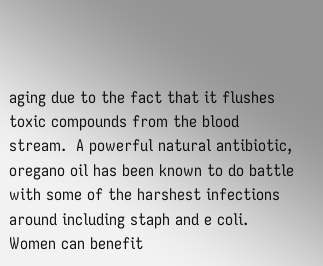aging due to the fact that it flushes toxic compounds from the blood stream.  A powerful natural antibiotic, oregano oil has been known to do battle with some of the harshest infections around including staph and e coli.  Women can benefit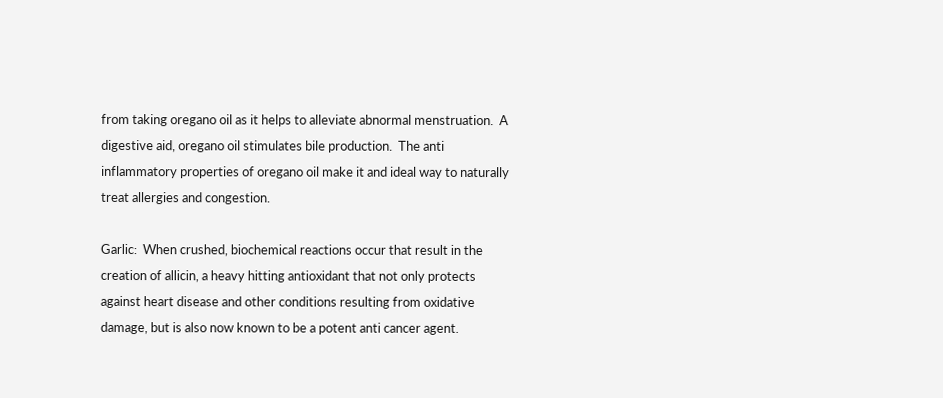from taking oregano oil as it helps to alleviate abnormal menstruation.  A digestive aid, oregano oil stimulates bile production.  The anti inflammatory properties of oregano oil make it and ideal way to naturally treat allergies and congestion.

Garlic:  When crushed, biochemical reactions occur that result in the creation of allicin, a heavy hitting antioxidant that not only protects against heart disease and other conditions resulting from oxidative damage, but is also now known to be a potent anti cancer agent.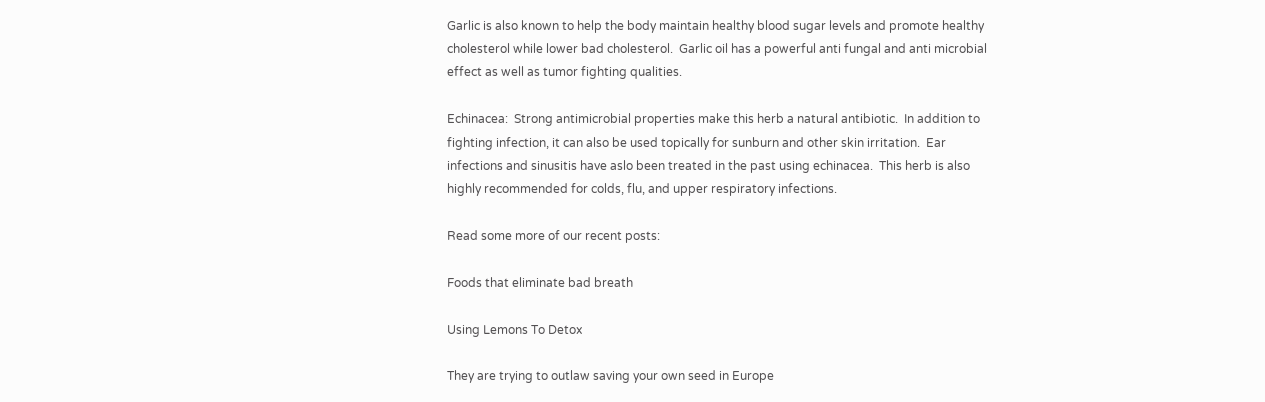Garlic is also known to help the body maintain healthy blood sugar levels and promote healthy cholesterol while lower bad cholesterol.  Garlic oil has a powerful anti fungal and anti microbial effect as well as tumor fighting qualities.

Echinacea:  Strong antimicrobial properties make this herb a natural antibiotic.  In addition to fighting infection, it can also be used topically for sunburn and other skin irritation.  Ear infections and sinusitis have aslo been treated in the past using echinacea.  This herb is also highly recommended for colds, flu, and upper respiratory infections.

Read some more of our recent posts:

Foods that eliminate bad breath

Using Lemons To Detox

They are trying to outlaw saving your own seed in Europe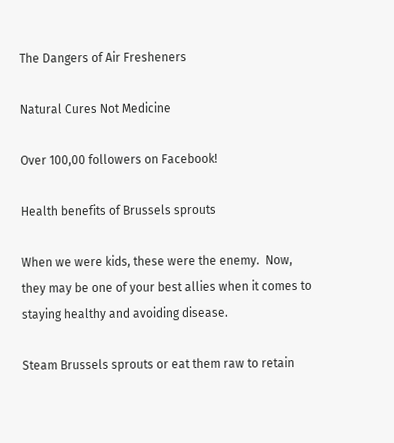The Dangers of Air Fresheners

Natural Cures Not Medicine

Over 100,00 followers on Facebook!

Health benefits of Brussels sprouts

When we were kids, these were the enemy.  Now, they may be one of your best allies when it comes to staying healthy and avoiding disease.

Steam Brussels sprouts or eat them raw to retain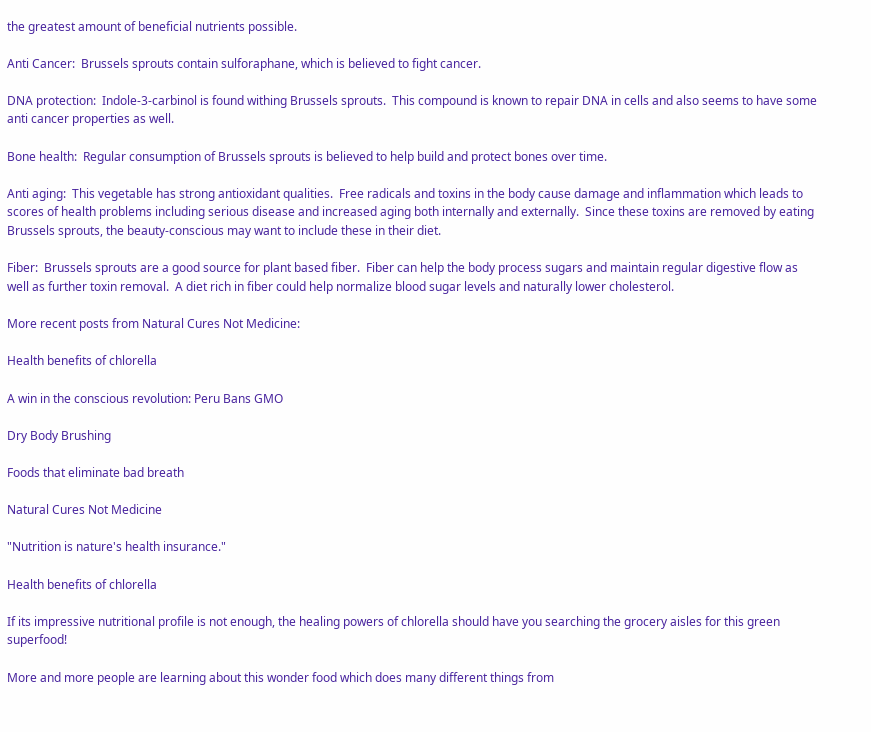the greatest amount of beneficial nutrients possible.

Anti Cancer:  Brussels sprouts contain sulforaphane, which is believed to fight cancer.

DNA protection:  Indole-3-carbinol is found withing Brussels sprouts.  This compound is known to repair DNA in cells and also seems to have some anti cancer properties as well.

Bone health:  Regular consumption of Brussels sprouts is believed to help build and protect bones over time.

Anti aging:  This vegetable has strong antioxidant qualities.  Free radicals and toxins in the body cause damage and inflammation which leads to scores of health problems including serious disease and increased aging both internally and externally.  Since these toxins are removed by eating Brussels sprouts, the beauty-conscious may want to include these in their diet.

Fiber:  Brussels sprouts are a good source for plant based fiber.  Fiber can help the body process sugars and maintain regular digestive flow as well as further toxin removal.  A diet rich in fiber could help normalize blood sugar levels and naturally lower cholesterol.

More recent posts from Natural Cures Not Medicine:

Health benefits of chlorella

A win in the conscious revolution: Peru Bans GMO

Dry Body Brushing

Foods that eliminate bad breath

Natural Cures Not Medicine

"Nutrition is nature's health insurance."

Health benefits of chlorella

If its impressive nutritional profile is not enough, the healing powers of chlorella should have you searching the grocery aisles for this green superfood!

More and more people are learning about this wonder food which does many different things from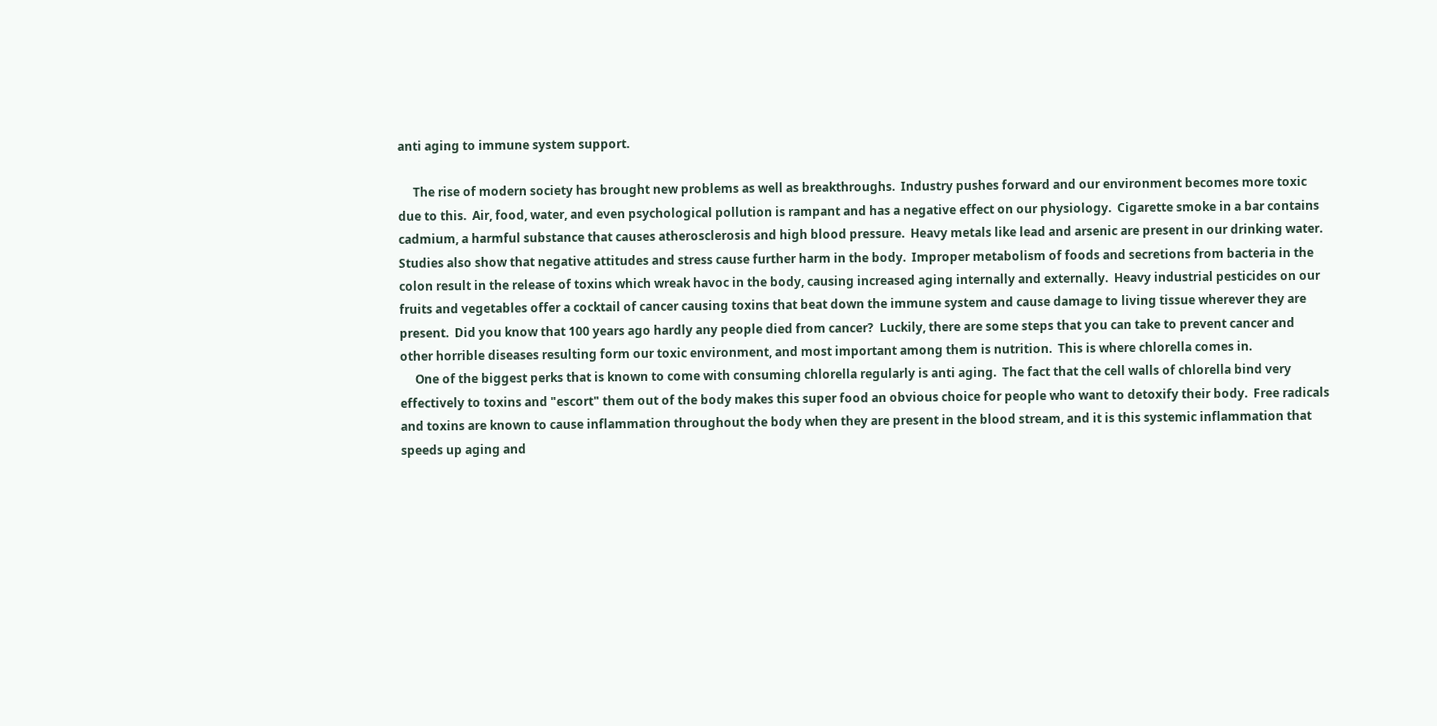anti aging to immune system support.

     The rise of modern society has brought new problems as well as breakthroughs.  Industry pushes forward and our environment becomes more toxic due to this.  Air, food, water, and even psychological pollution is rampant and has a negative effect on our physiology.  Cigarette smoke in a bar contains cadmium, a harmful substance that causes atherosclerosis and high blood pressure.  Heavy metals like lead and arsenic are present in our drinking water.  Studies also show that negative attitudes and stress cause further harm in the body.  Improper metabolism of foods and secretions from bacteria in the colon result in the release of toxins which wreak havoc in the body, causing increased aging internally and externally.  Heavy industrial pesticides on our fruits and vegetables offer a cocktail of cancer causing toxins that beat down the immune system and cause damage to living tissue wherever they are present.  Did you know that 100 years ago hardly any people died from cancer?  Luckily, there are some steps that you can take to prevent cancer and other horrible diseases resulting form our toxic environment, and most important among them is nutrition.  This is where chlorella comes in.
     One of the biggest perks that is known to come with consuming chlorella regularly is anti aging.  The fact that the cell walls of chlorella bind very effectively to toxins and "escort" them out of the body makes this super food an obvious choice for people who want to detoxify their body.  Free radicals and toxins are known to cause inflammation throughout the body when they are present in the blood stream, and it is this systemic inflammation that speeds up aging and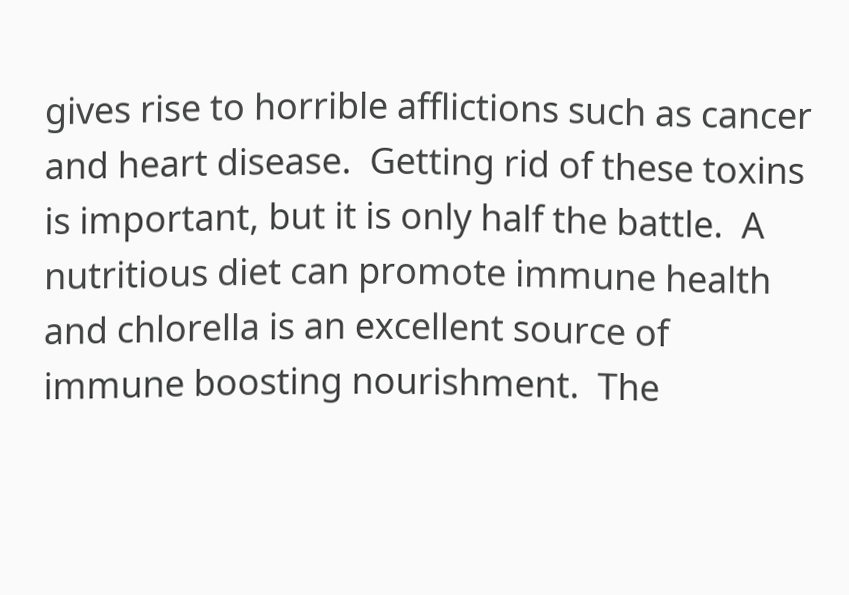gives rise to horrible afflictions such as cancer and heart disease.  Getting rid of these toxins is important, but it is only half the battle.  A nutritious diet can promote immune health and chlorella is an excellent source of immune boosting nourishment.  The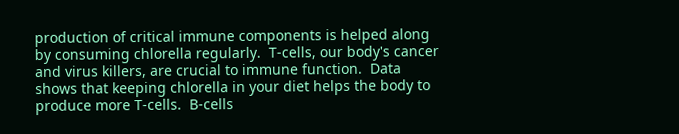production of critical immune components is helped along by consuming chlorella regularly.  T-cells, our body's cancer and virus killers, are crucial to immune function.  Data shows that keeping chlorella in your diet helps the body to produce more T-cells.  B-cells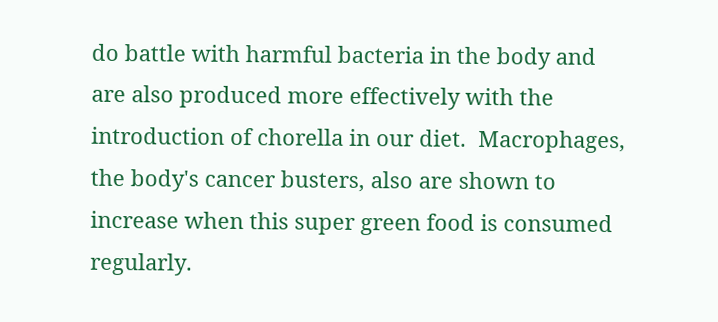do battle with harmful bacteria in the body and are also produced more effectively with the introduction of chorella in our diet.  Macrophages, the body's cancer busters, also are shown to increase when this super green food is consumed regularly.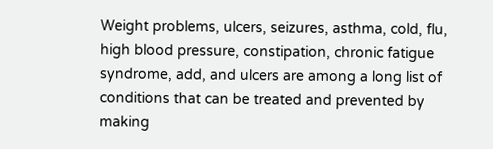Weight problems, ulcers, seizures, asthma, cold, flu, high blood pressure, constipation, chronic fatigue syndrome, add, and ulcers are among a long list of conditions that can be treated and prevented by making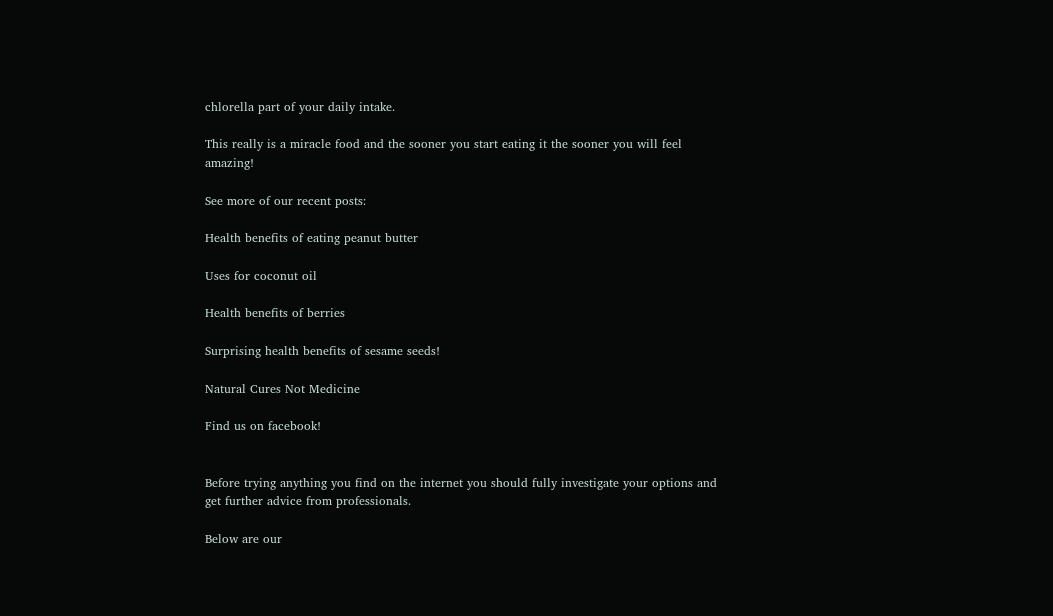chlorella part of your daily intake.

This really is a miracle food and the sooner you start eating it the sooner you will feel amazing!

See more of our recent posts:

Health benefits of eating peanut butter

Uses for coconut oil

Health benefits of berries

Surprising health benefits of sesame seeds!

Natural Cures Not Medicine

Find us on facebook!


Before trying anything you find on the internet you should fully investigate your options and get further advice from professionals.

Below are our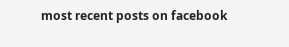most recent posts on facebook